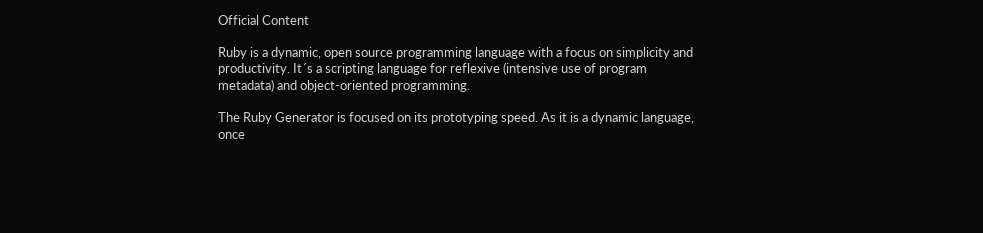Official Content

Ruby is a dynamic, open source programming language with a focus on simplicity and productivity. It´s a scripting language for reflexive (intensive use of program metadata) and object-oriented programming.

The Ruby Generator is focused on its prototyping speed. As it is a dynamic language, once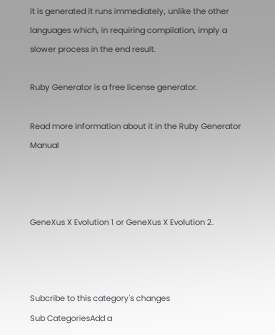it is generated it runs immediately, unlike the other languages which, in requiring compilation, imply a slower process in the end result.

Ruby Generator is a free license generator.

Read more information about it in the Ruby Generator Manual



GeneXus X Evolution 1 or GeneXus X Evolution 2.



Subcribe to this category's changes
Sub CategoriesAdd a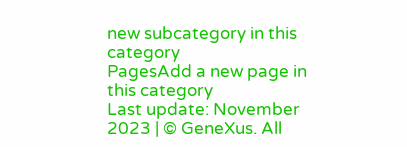new subcategory in this category
PagesAdd a new page in this category
Last update: November 2023 | © GeneXus. All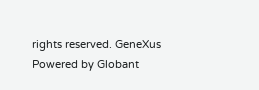rights reserved. GeneXus Powered by Globant